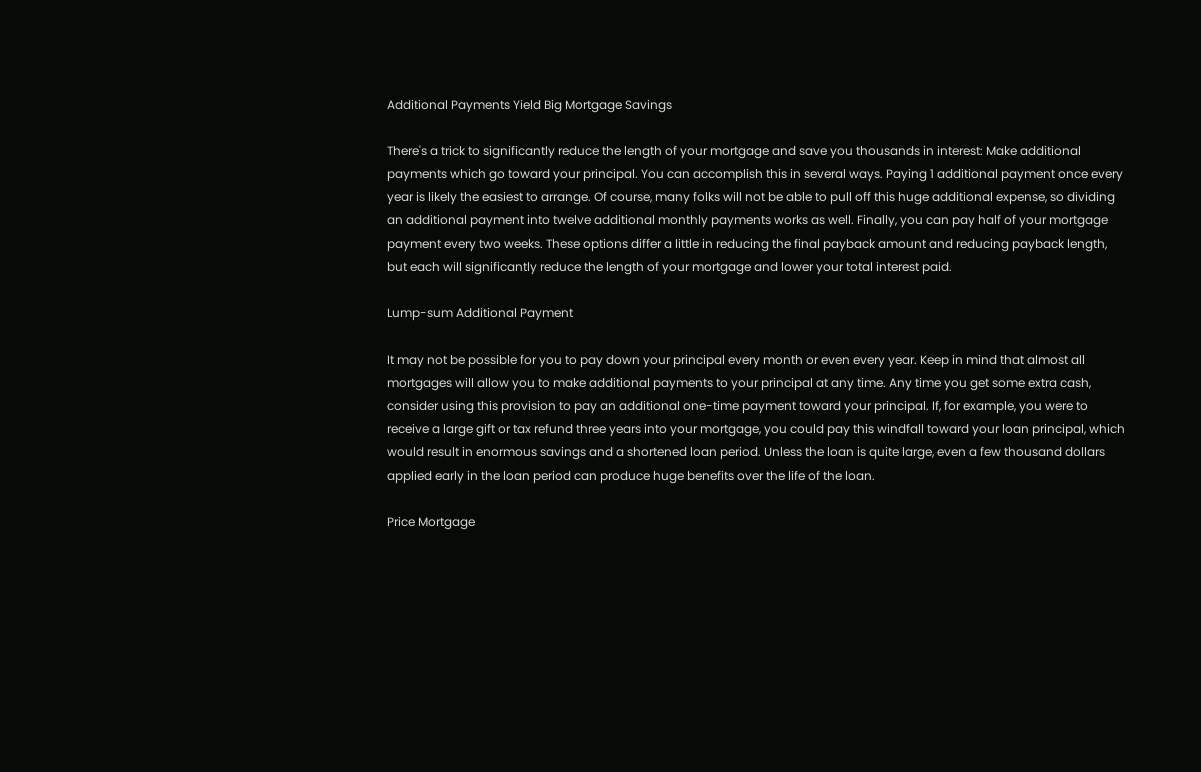Additional Payments Yield Big Mortgage Savings

There's a trick to significantly reduce the length of your mortgage and save you thousands in interest: Make additional payments which go toward your principal. You can accomplish this in several ways. Paying 1 additional payment once every year is likely the easiest to arrange. Of course, many folks will not be able to pull off this huge additional expense, so dividing an additional payment into twelve additional monthly payments works as well. Finally, you can pay half of your mortgage payment every two weeks. These options differ a little in reducing the final payback amount and reducing payback length, but each will significantly reduce the length of your mortgage and lower your total interest paid.

Lump-sum Additional Payment

It may not be possible for you to pay down your principal every month or even every year. Keep in mind that almost all mortgages will allow you to make additional payments to your principal at any time. Any time you get some extra cash, consider using this provision to pay an additional one-time payment toward your principal. If, for example, you were to receive a large gift or tax refund three years into your mortgage, you could pay this windfall toward your loan principal, which would result in enormous savings and a shortened loan period. Unless the loan is quite large, even a few thousand dollars applied early in the loan period can produce huge benefits over the life of the loan.

Price Mortgage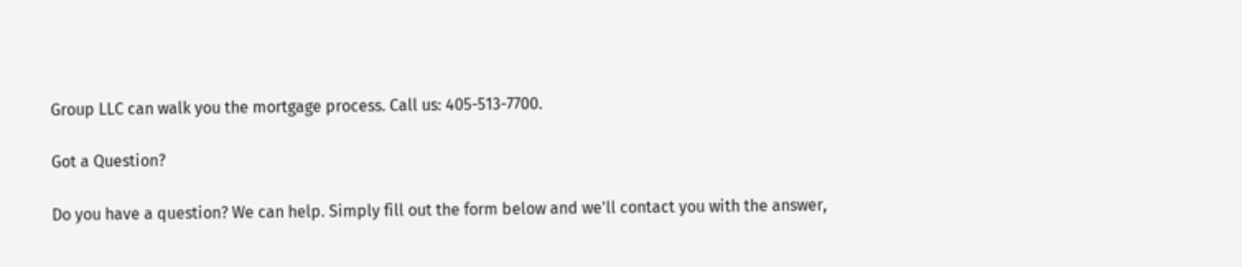Group LLC can walk you the mortgage process. Call us: 405-513-7700.

Got a Question?

Do you have a question? We can help. Simply fill out the form below and we'll contact you with the answer,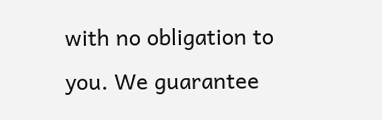with no obligation to you. We guarantee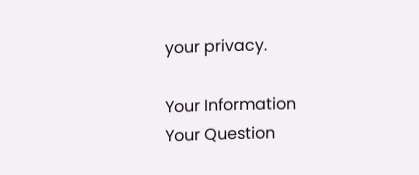your privacy.

Your Information
Your Question